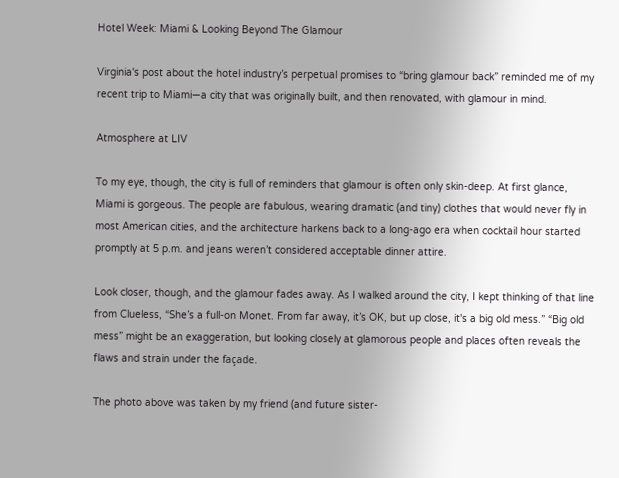Hotel Week: Miami & Looking Beyond The Glamour

Virginia's post about the hotel industry’s perpetual promises to “bring glamour back” reminded me of my recent trip to Miami—a city that was originally built, and then renovated, with glamour in mind.

Atmosphere at LIV

To my eye, though, the city is full of reminders that glamour is often only skin-deep. At first glance, Miami is gorgeous. The people are fabulous, wearing dramatic (and tiny) clothes that would never fly in most American cities, and the architecture harkens back to a long-ago era when cocktail hour started promptly at 5 p.m. and jeans weren’t considered acceptable dinner attire.

Look closer, though, and the glamour fades away. As I walked around the city, I kept thinking of that line from Clueless, “She’s a full-on Monet. From far away, it’s OK, but up close, it's a big old mess.” “Big old mess” might be an exaggeration, but looking closely at glamorous people and places often reveals the flaws and strain under the façade.

The photo above was taken by my friend (and future sister-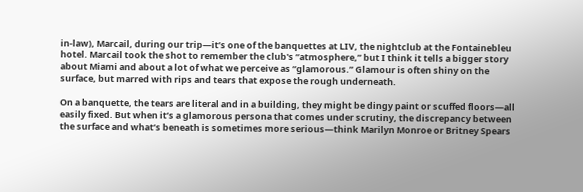in-law), Marcail, during our trip—it’s one of the banquettes at LIV, the nightclub at the Fontainebleu hotel. Marcail took the shot to remember the club's “atmosphere,” but I think it tells a bigger story about Miami and about a lot of what we perceive as “glamorous.” Glamour is often shiny on the surface, but marred with rips and tears that expose the rough underneath.

On a banquette, the tears are literal and in a building, they might be dingy paint or scuffed floors—all easily fixed. But when it’s a glamorous persona that comes under scrutiny, the discrepancy between the surface and what’s beneath is sometimes more serious—think Marilyn Monroe or Britney Spears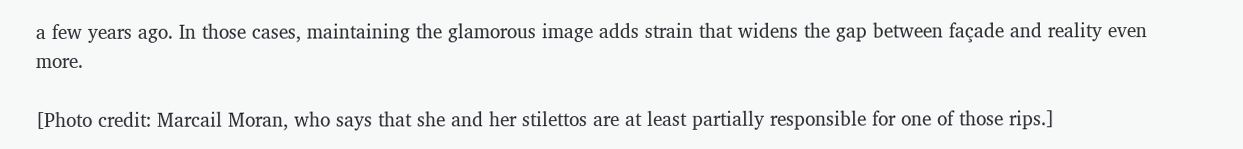a few years ago. In those cases, maintaining the glamorous image adds strain that widens the gap between façade and reality even more.

[Photo credit: Marcail Moran, who says that she and her stilettos are at least partially responsible for one of those rips.]